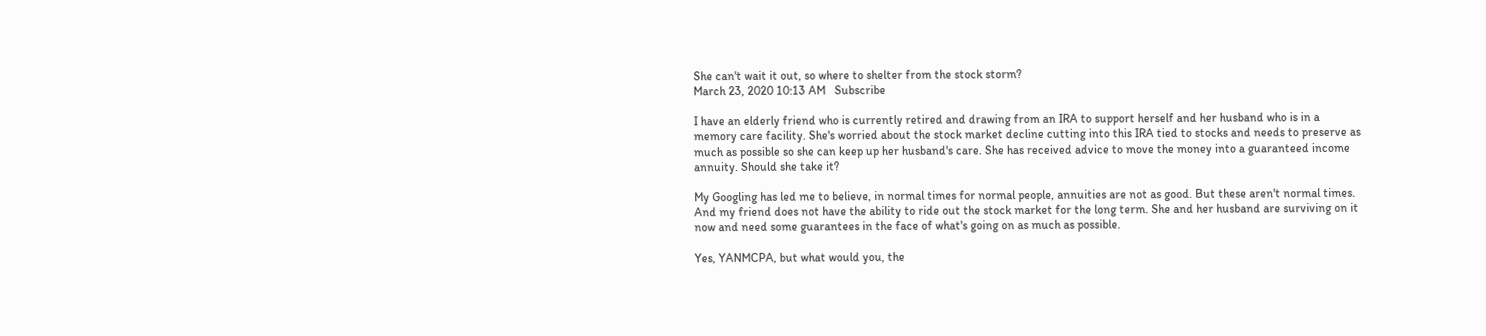She can't wait it out, so where to shelter from the stock storm?
March 23, 2020 10:13 AM   Subscribe

I have an elderly friend who is currently retired and drawing from an IRA to support herself and her husband who is in a memory care facility. She's worried about the stock market decline cutting into this IRA tied to stocks and needs to preserve as much as possible so she can keep up her husband's care. She has received advice to move the money into a guaranteed income annuity. Should she take it?

My Googling has led me to believe, in normal times for normal people, annuities are not as good. But these aren't normal times. And my friend does not have the ability to ride out the stock market for the long term. She and her husband are surviving on it now and need some guarantees in the face of what's going on as much as possible.

Yes, YANMCPA, but what would you, the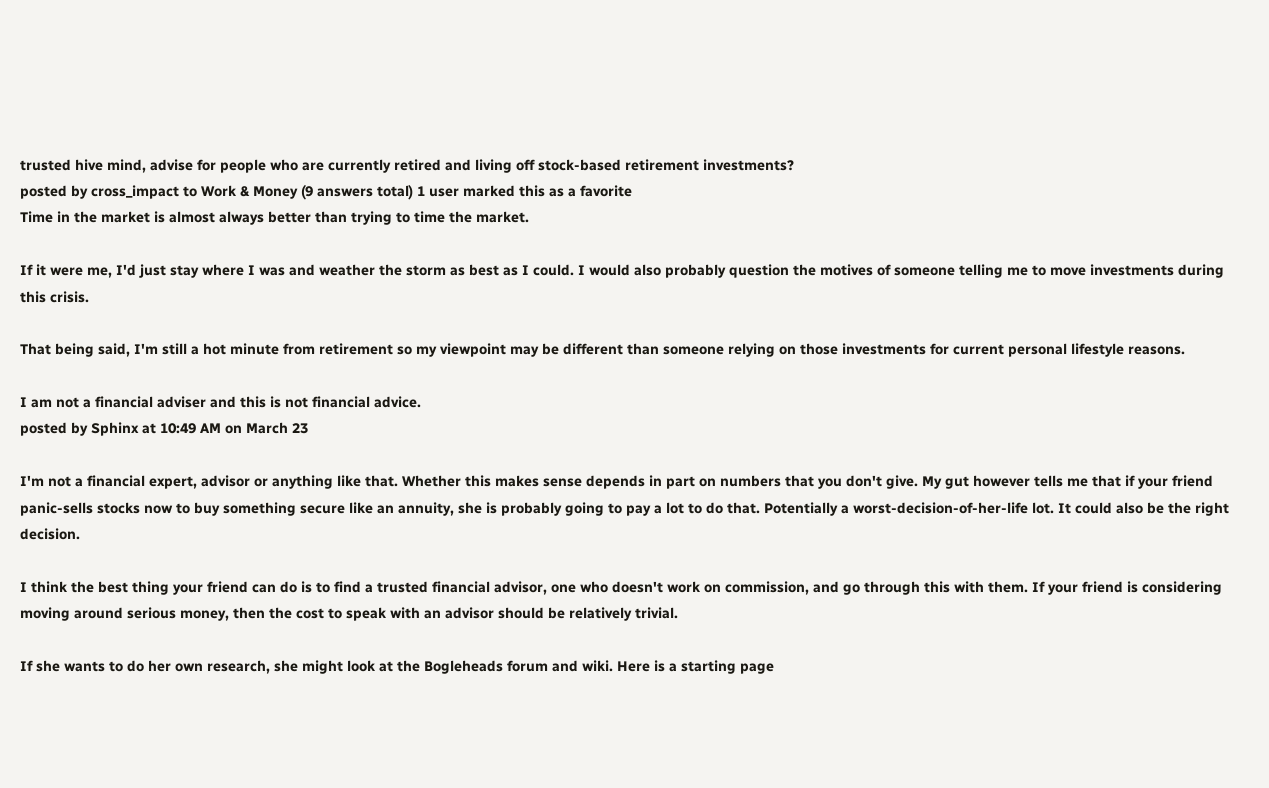trusted hive mind, advise for people who are currently retired and living off stock-based retirement investments?
posted by cross_impact to Work & Money (9 answers total) 1 user marked this as a favorite
Time in the market is almost always better than trying to time the market.

If it were me, I'd just stay where I was and weather the storm as best as I could. I would also probably question the motives of someone telling me to move investments during this crisis.

That being said, I'm still a hot minute from retirement so my viewpoint may be different than someone relying on those investments for current personal lifestyle reasons.

I am not a financial adviser and this is not financial advice.
posted by Sphinx at 10:49 AM on March 23

I'm not a financial expert, advisor or anything like that. Whether this makes sense depends in part on numbers that you don't give. My gut however tells me that if your friend panic-sells stocks now to buy something secure like an annuity, she is probably going to pay a lot to do that. Potentially a worst-decision-of-her-life lot. It could also be the right decision.

I think the best thing your friend can do is to find a trusted financial advisor, one who doesn't work on commission, and go through this with them. If your friend is considering moving around serious money, then the cost to speak with an advisor should be relatively trivial.

If she wants to do her own research, she might look at the Bogleheads forum and wiki. Here is a starting page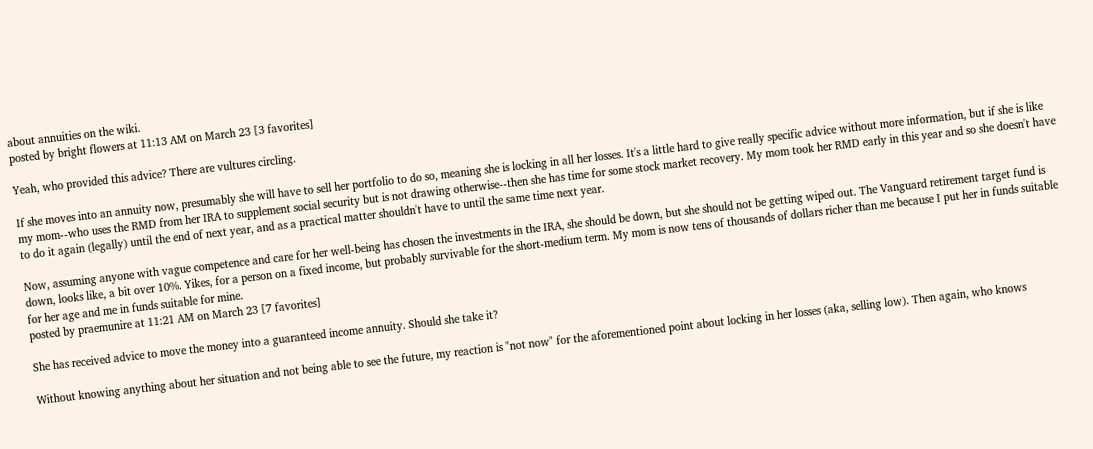about annuities on the wiki.
posted by bright flowers at 11:13 AM on March 23 [3 favorites]

Yeah, who provided this advice? There are vultures circling.

If she moves into an annuity now, presumably she will have to sell her portfolio to do so, meaning she is locking in all her losses. It's a little hard to give really specific advice without more information, but if she is like my mom--who uses the RMD from her IRA to supplement social security but is not drawing otherwise--then she has time for some stock market recovery. My mom took her RMD early in this year and so she doesn't have to do it again (legally) until the end of next year, and as a practical matter shouldn't have to until the same time next year.

Now, assuming anyone with vague competence and care for her well-being has chosen the investments in the IRA, she should be down, but she should not be getting wiped out. The Vanguard retirement target fund is down, looks like, a bit over 10%. Yikes, for a person on a fixed income, but probably survivable for the short-medium term. My mom is now tens of thousands of dollars richer than me because I put her in funds suitable for her age and me in funds suitable for mine.
posted by praemunire at 11:21 AM on March 23 [7 favorites]

She has received advice to move the money into a guaranteed income annuity. Should she take it?

Without knowing anything about her situation and not being able to see the future, my reaction is "not now" for the aforementioned point about locking in her losses (aka, selling low). Then again, who knows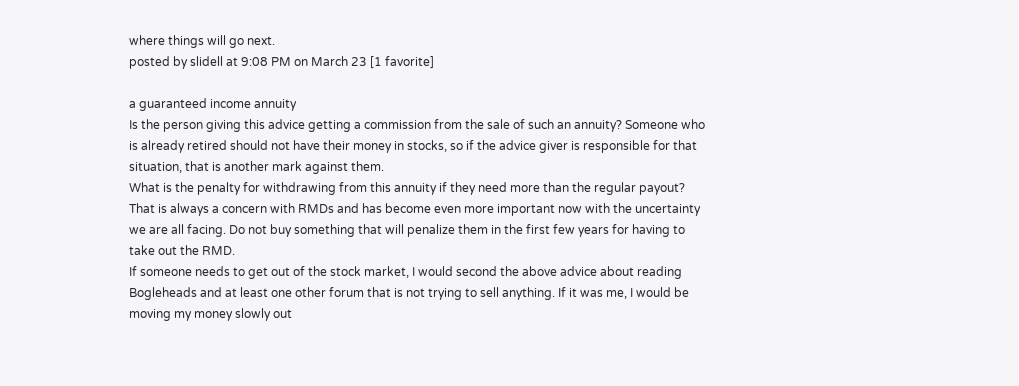where things will go next.
posted by slidell at 9:08 PM on March 23 [1 favorite]

a guaranteed income annuity
Is the person giving this advice getting a commission from the sale of such an annuity? Someone who is already retired should not have their money in stocks, so if the advice giver is responsible for that situation, that is another mark against them.
What is the penalty for withdrawing from this annuity if they need more than the regular payout? That is always a concern with RMDs and has become even more important now with the uncertainty we are all facing. Do not buy something that will penalize them in the first few years for having to take out the RMD.
If someone needs to get out of the stock market, I would second the above advice about reading Bogleheads and at least one other forum that is not trying to sell anything. If it was me, I would be moving my money slowly out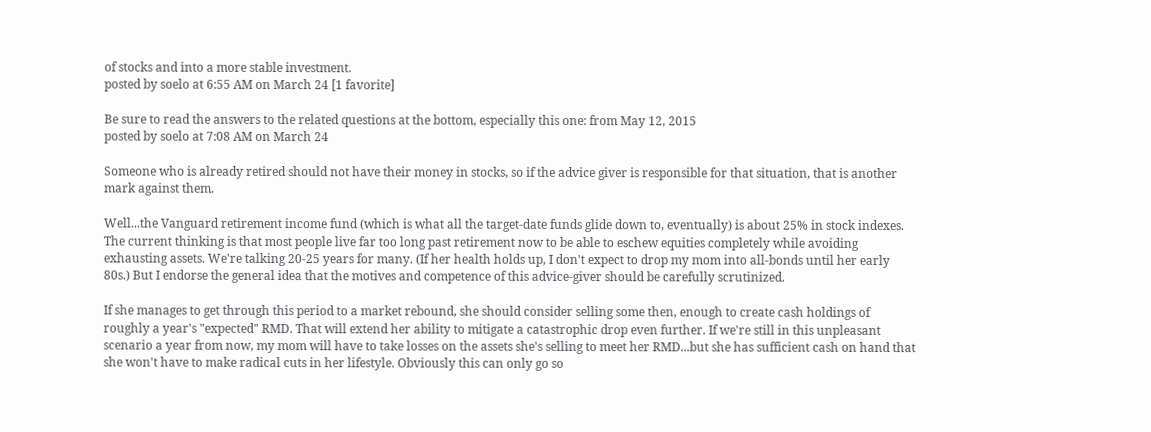of stocks and into a more stable investment.
posted by soelo at 6:55 AM on March 24 [1 favorite]

Be sure to read the answers to the related questions at the bottom, especially this one: from May 12, 2015
posted by soelo at 7:08 AM on March 24

Someone who is already retired should not have their money in stocks, so if the advice giver is responsible for that situation, that is another mark against them.

Well...the Vanguard retirement income fund (which is what all the target-date funds glide down to, eventually) is about 25% in stock indexes. The current thinking is that most people live far too long past retirement now to be able to eschew equities completely while avoiding exhausting assets. We're talking 20-25 years for many. (If her health holds up, I don't expect to drop my mom into all-bonds until her early 80s.) But I endorse the general idea that the motives and competence of this advice-giver should be carefully scrutinized.

If she manages to get through this period to a market rebound, she should consider selling some then, enough to create cash holdings of roughly a year's "expected" RMD. That will extend her ability to mitigate a catastrophic drop even further. If we're still in this unpleasant scenario a year from now, my mom will have to take losses on the assets she's selling to meet her RMD...but she has sufficient cash on hand that she won't have to make radical cuts in her lifestyle. Obviously this can only go so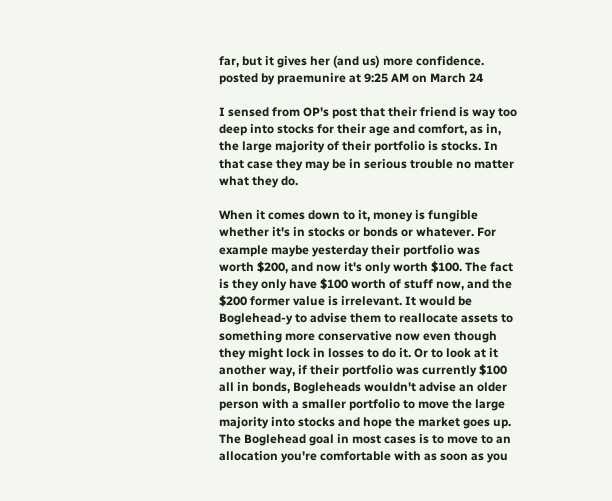far, but it gives her (and us) more confidence.
posted by praemunire at 9:25 AM on March 24

I sensed from OP's post that their friend is way too deep into stocks for their age and comfort, as in, the large majority of their portfolio is stocks. In that case they may be in serious trouble no matter what they do.

When it comes down to it, money is fungible whether it's in stocks or bonds or whatever. For example maybe yesterday their portfolio was worth $200, and now it's only worth $100. The fact is they only have $100 worth of stuff now, and the $200 former value is irrelevant. It would be Boglehead-y to advise them to reallocate assets to something more conservative now even though they might lock in losses to do it. Or to look at it another way, if their portfolio was currently $100 all in bonds, Bogleheads wouldn't advise an older person with a smaller portfolio to move the large majority into stocks and hope the market goes up. The Boglehead goal in most cases is to move to an allocation you're comfortable with as soon as you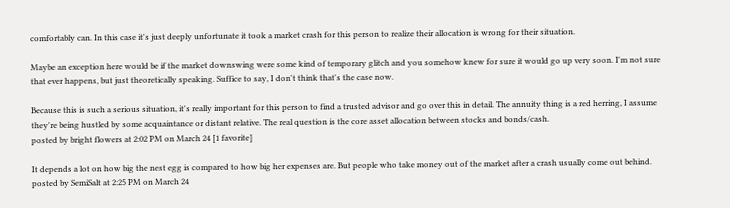comfortably can. In this case it's just deeply unfortunate it took a market crash for this person to realize their allocation is wrong for their situation.

Maybe an exception here would be if the market downswing were some kind of temporary glitch and you somehow knew for sure it would go up very soon. I'm not sure that ever happens, but just theoretically speaking. Suffice to say, I don't think that's the case now.

Because this is such a serious situation, it's really important for this person to find a trusted advisor and go over this in detail. The annuity thing is a red herring, I assume they're being hustled by some acquaintance or distant relative. The real question is the core asset allocation between stocks and bonds/cash.
posted by bright flowers at 2:02 PM on March 24 [1 favorite]

It depends a lot on how big the nest egg is compared to how big her expenses are. But people who take money out of the market after a crash usually come out behind.
posted by SemiSalt at 2:25 PM on March 24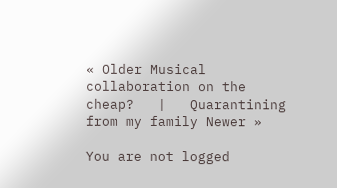« Older Musical collaboration on the cheap?   |   Quarantining from my family Newer »

You are not logged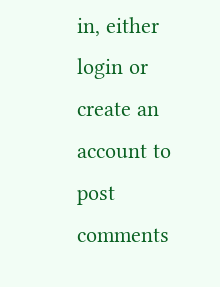in, either login or create an account to post comments